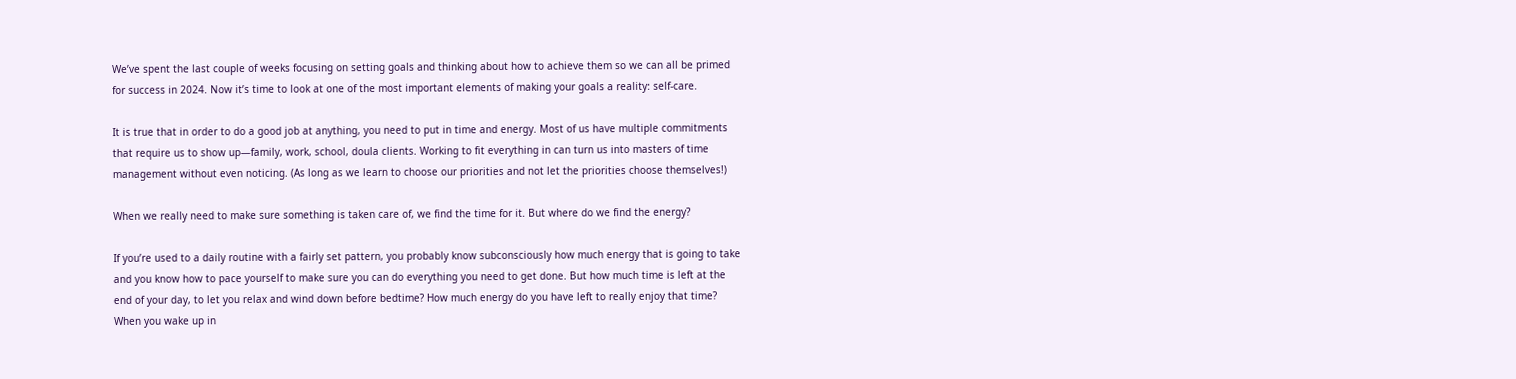We’ve spent the last couple of weeks focusing on setting goals and thinking about how to achieve them so we can all be primed for success in 2024. Now it’s time to look at one of the most important elements of making your goals a reality: self-care.

It is true that in order to do a good job at anything, you need to put in time and energy. Most of us have multiple commitments that require us to show up—family, work, school, doula clients. Working to fit everything in can turn us into masters of time management without even noticing. (As long as we learn to choose our priorities and not let the priorities choose themselves!)

When we really need to make sure something is taken care of, we find the time for it. But where do we find the energy?

If you’re used to a daily routine with a fairly set pattern, you probably know subconsciously how much energy that is going to take and you know how to pace yourself to make sure you can do everything you need to get done. But how much time is left at the end of your day, to let you relax and wind down before bedtime? How much energy do you have left to really enjoy that time? When you wake up in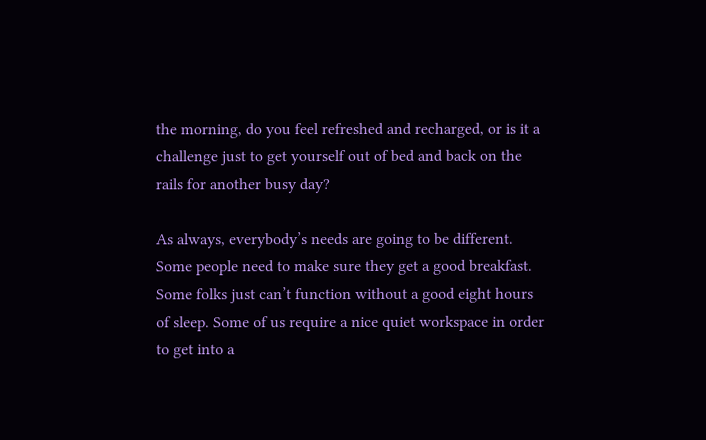the morning, do you feel refreshed and recharged, or is it a challenge just to get yourself out of bed and back on the rails for another busy day?

As always, everybody’s needs are going to be different. Some people need to make sure they get a good breakfast. Some folks just can’t function without a good eight hours of sleep. Some of us require a nice quiet workspace in order to get into a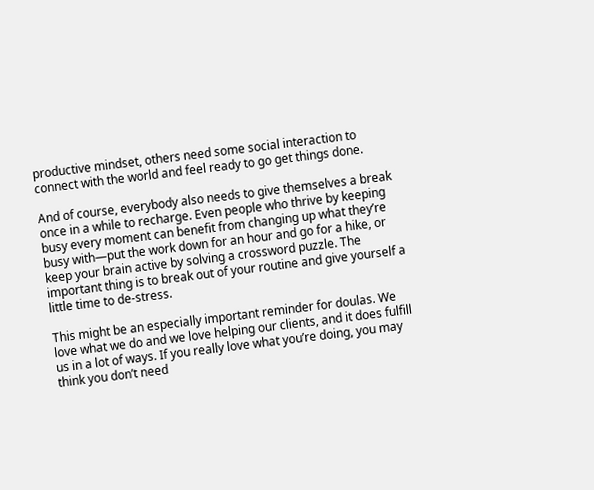productive mindset, others need some social interaction to connect with the world and feel ready to go get things done.

And of course, everybody also needs to give themselves a break once in a while to recharge. Even people who thrive by keeping busy every moment can benefit from changing up what they’re busy with—put the work down for an hour and go for a hike, or keep your brain active by solving a crossword puzzle. The important thing is to break out of your routine and give yourself a little time to de-stress.

This might be an especially important reminder for doulas. We love what we do and we love helping our clients, and it does fulfill us in a lot of ways. If you really love what you’re doing, you may think you don’t need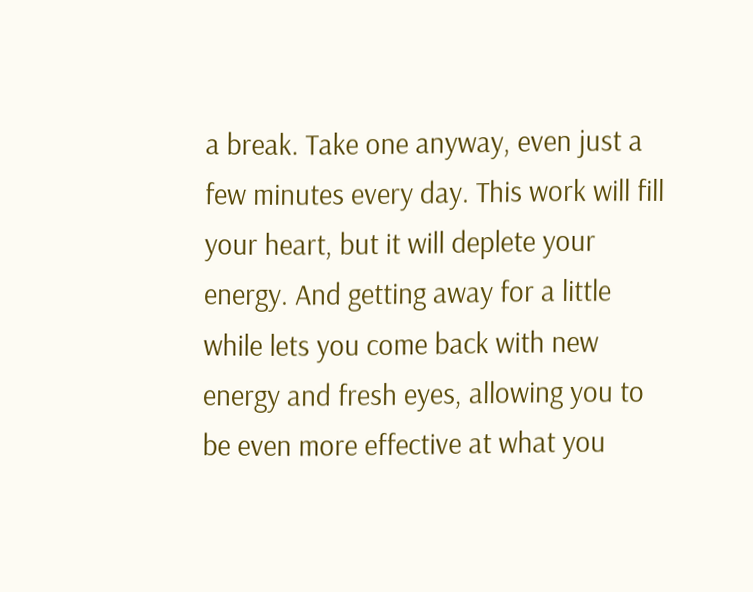a break. Take one anyway, even just a few minutes every day. This work will fill your heart, but it will deplete your energy. And getting away for a little while lets you come back with new energy and fresh eyes, allowing you to be even more effective at what you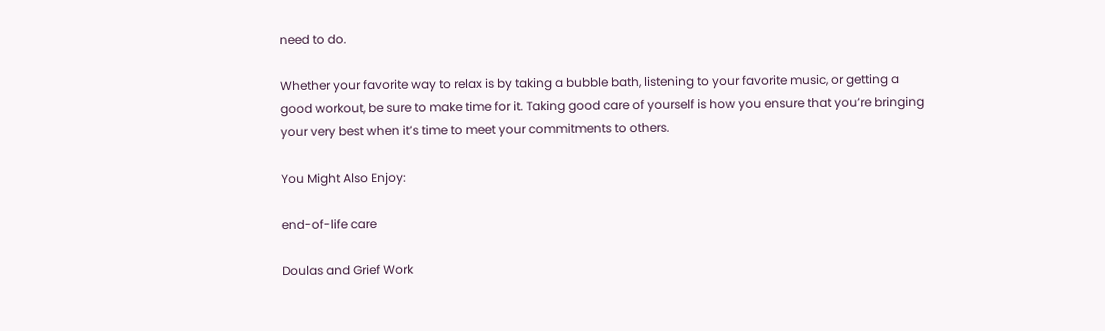need to do.

Whether your favorite way to relax is by taking a bubble bath, listening to your favorite music, or getting a good workout, be sure to make time for it. Taking good care of yourself is how you ensure that you’re bringing your very best when it’s time to meet your commitments to others.

You Might Also Enjoy:

end-of-life care

Doulas and Grief Work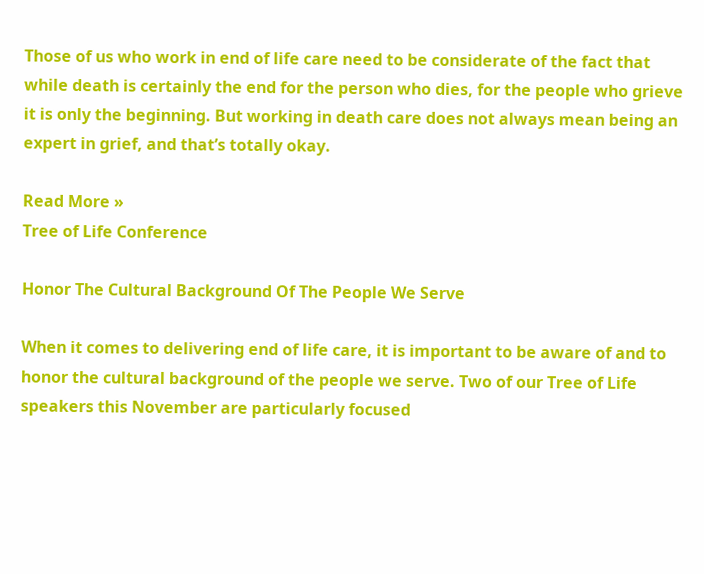Those of us who work in end of life care need to be considerate of the fact that while death is certainly the end for the person who dies, for the people who grieve it is only the beginning. But working in death care does not always mean being an expert in grief, and that’s totally okay.

Read More »
Tree of Life Conference

Honor The Cultural Background Of The People We Serve

When it comes to delivering end of life care, it is important to be aware of and to honor the cultural background of the people we serve. Two of our Tree of Life speakers this November are particularly focused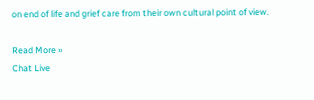on end of life and grief care from their own cultural point of view.

Read More »
Chat Live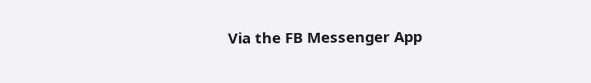Via the FB Messenger App